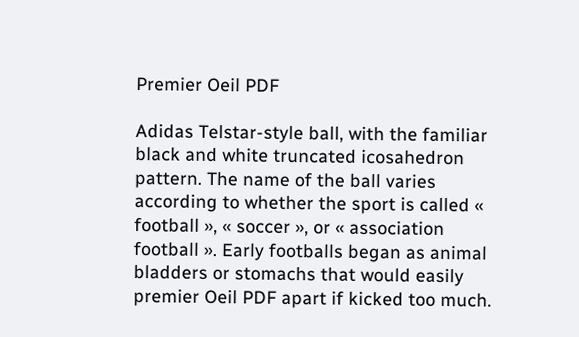Premier Oeil PDF

Adidas Telstar-style ball, with the familiar black and white truncated icosahedron pattern. The name of the ball varies according to whether the sport is called « football », « soccer », or « association football ». Early footballs began as animal bladders or stomachs that would easily premier Oeil PDF apart if kicked too much.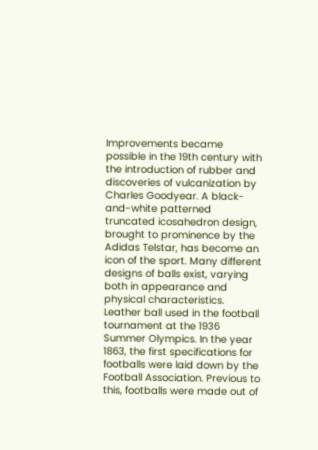Improvements became possible in the 19th century with the introduction of rubber and discoveries of vulcanization by Charles Goodyear. A black-and-white patterned truncated icosahedron design, brought to prominence by the Adidas Telstar, has become an icon of the sport. Many different designs of balls exist, varying both in appearance and physical characteristics. Leather ball used in the football tournament at the 1936 Summer Olympics. In the year 1863, the first specifications for footballs were laid down by the Football Association. Previous to this, footballs were made out of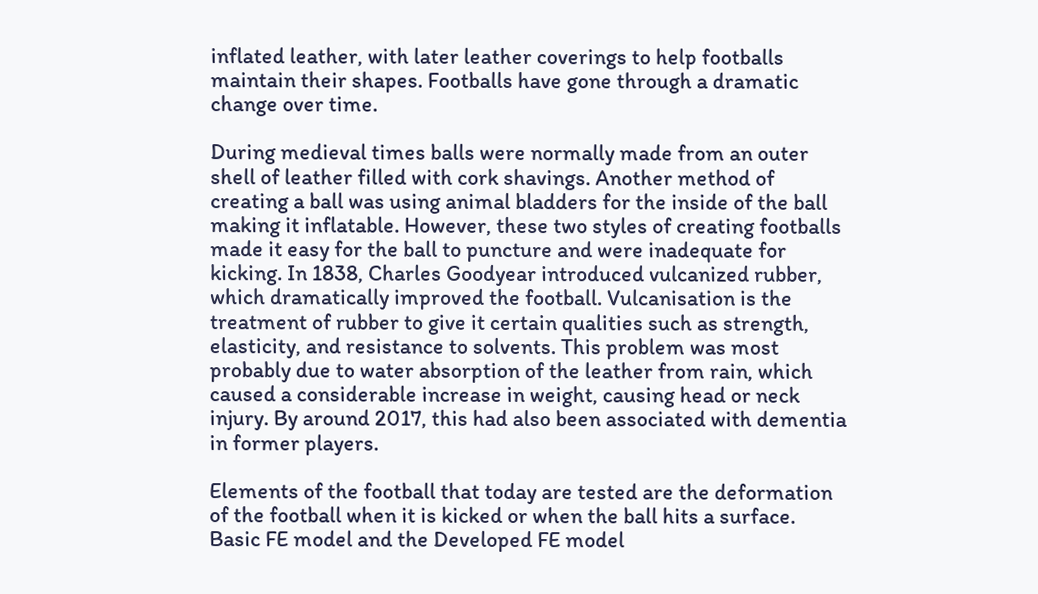inflated leather, with later leather coverings to help footballs maintain their shapes. Footballs have gone through a dramatic change over time.

During medieval times balls were normally made from an outer shell of leather filled with cork shavings. Another method of creating a ball was using animal bladders for the inside of the ball making it inflatable. However, these two styles of creating footballs made it easy for the ball to puncture and were inadequate for kicking. In 1838, Charles Goodyear introduced vulcanized rubber, which dramatically improved the football. Vulcanisation is the treatment of rubber to give it certain qualities such as strength, elasticity, and resistance to solvents. This problem was most probably due to water absorption of the leather from rain, which caused a considerable increase in weight, causing head or neck injury. By around 2017, this had also been associated with dementia in former players.

Elements of the football that today are tested are the deformation of the football when it is kicked or when the ball hits a surface. Basic FE model and the Developed FE model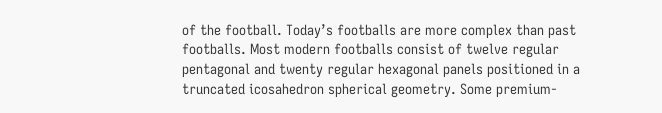of the football. Today’s footballs are more complex than past footballs. Most modern footballs consist of twelve regular pentagonal and twenty regular hexagonal panels positioned in a truncated icosahedron spherical geometry. Some premium-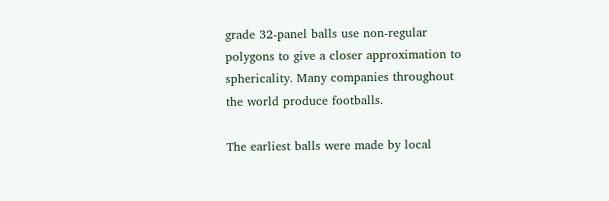grade 32-panel balls use non-regular polygons to give a closer approximation to sphericality. Many companies throughout the world produce footballs.

The earliest balls were made by local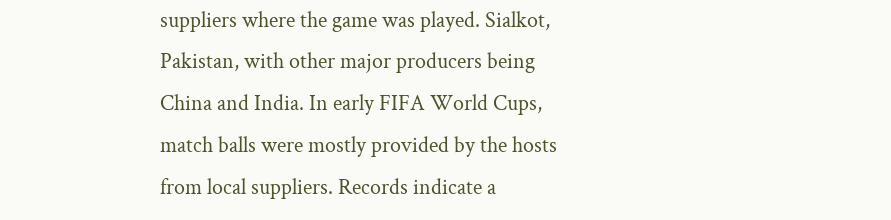suppliers where the game was played. Sialkot, Pakistan, with other major producers being China and India. In early FIFA World Cups, match balls were mostly provided by the hosts from local suppliers. Records indicate a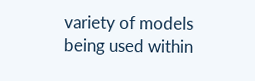variety of models being used within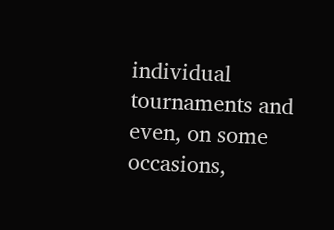individual tournaments and even, on some occasions,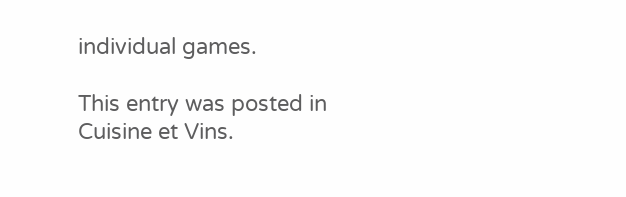individual games.

This entry was posted in Cuisine et Vins.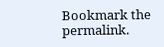Bookmark the permalink.